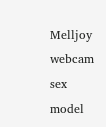Melljoy webcam sex model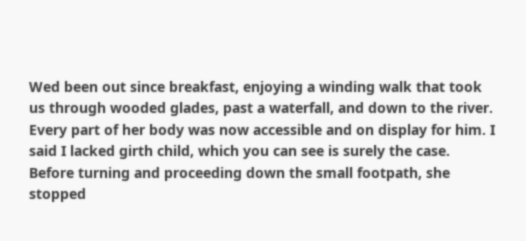Wed been out since breakfast, enjoying a winding walk that took us through wooded glades, past a waterfall, and down to the river. Every part of her body was now accessible and on display for him. I said I lacked girth child, which you can see is surely the case. Before turning and proceeding down the small footpath, she stopped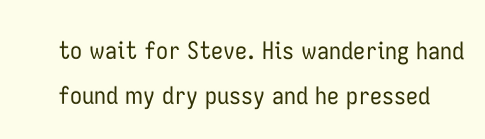to wait for Steve. His wandering hand found my dry pussy and he pressed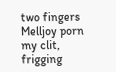two fingers Melljoy porn my clit, frigging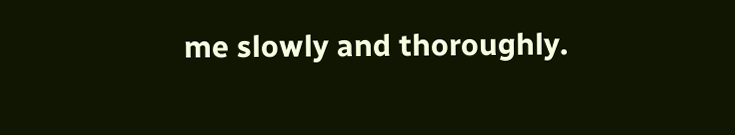me slowly and thoroughly.